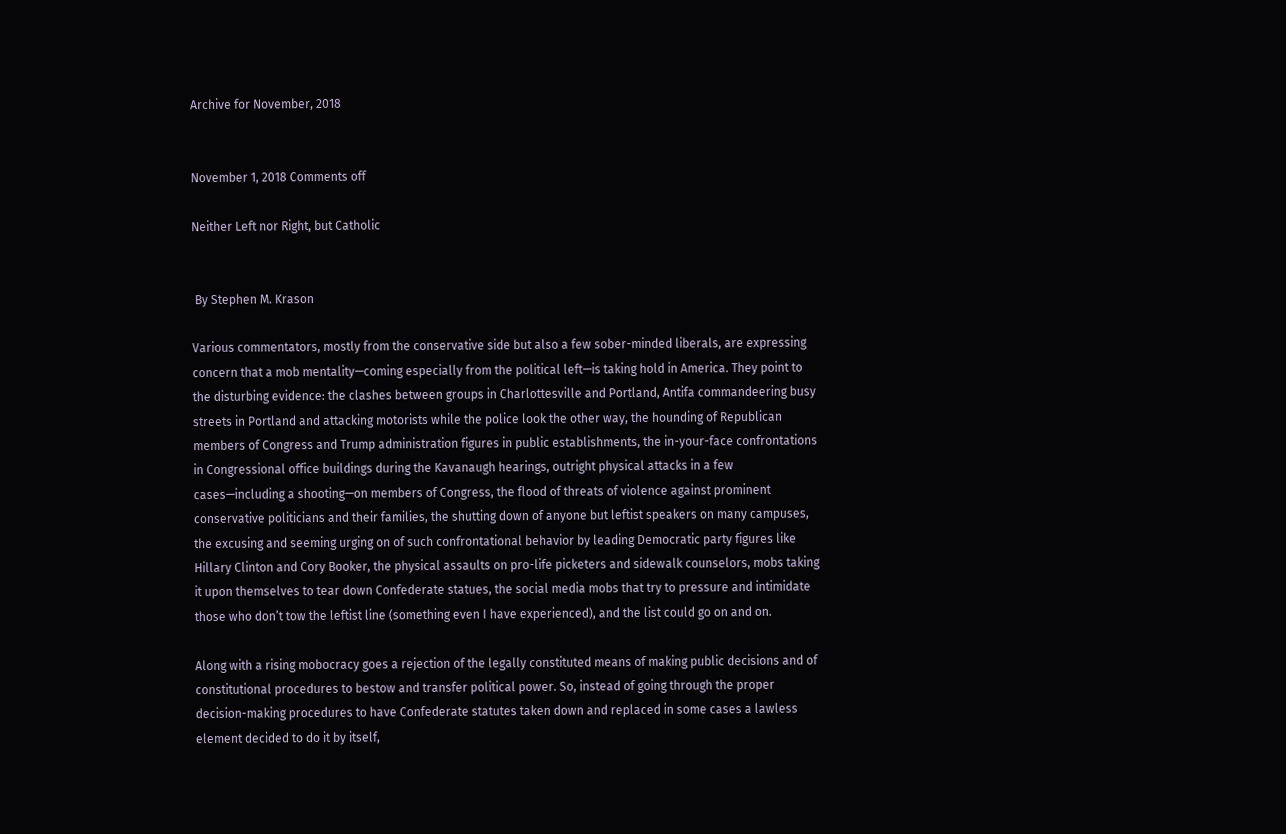Archive for November, 2018


November 1, 2018 Comments off

Neither Left nor Right, but Catholic


 By Stephen M. Krason

Various commentators, mostly from the conservative side but also a few sober-minded liberals, are expressing concern that a mob mentality—coming especially from the political left—is taking hold in America. They point to the disturbing evidence: the clashes between groups in Charlottesville and Portland, Antifa commandeering busy streets in Portland and attacking motorists while the police look the other way, the hounding of Republican members of Congress and Trump administration figures in public establishments, the in-your-face confrontations in Congressional office buildings during the Kavanaugh hearings, outright physical attacks in a few cases—including a shooting—on members of Congress, the flood of threats of violence against prominent conservative politicians and their families, the shutting down of anyone but leftist speakers on many campuses, the excusing and seeming urging on of such confrontational behavior by leading Democratic party figures like Hillary Clinton and Cory Booker, the physical assaults on pro-life picketers and sidewalk counselors, mobs taking it upon themselves to tear down Confederate statues, the social media mobs that try to pressure and intimidate those who don’t tow the leftist line (something even I have experienced), and the list could go on and on.

Along with a rising mobocracy goes a rejection of the legally constituted means of making public decisions and of constitutional procedures to bestow and transfer political power. So, instead of going through the proper decision-making procedures to have Confederate statutes taken down and replaced in some cases a lawless element decided to do it by itself,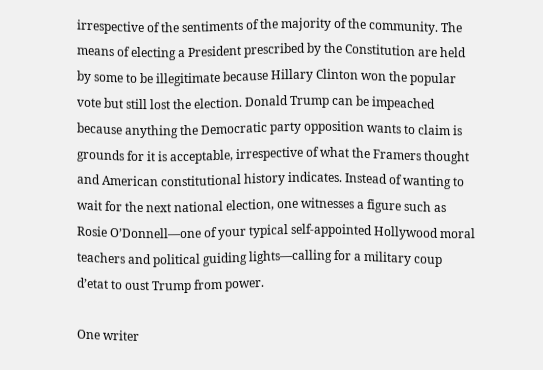irrespective of the sentiments of the majority of the community. The means of electing a President prescribed by the Constitution are held by some to be illegitimate because Hillary Clinton won the popular vote but still lost the election. Donald Trump can be impeached because anything the Democratic party opposition wants to claim is grounds for it is acceptable, irrespective of what the Framers thought and American constitutional history indicates. Instead of wanting to wait for the next national election, one witnesses a figure such as Rosie O’Donnell—one of your typical self-appointed Hollywood moral teachers and political guiding lights—calling for a military coup d’etat to oust Trump from power.

One writer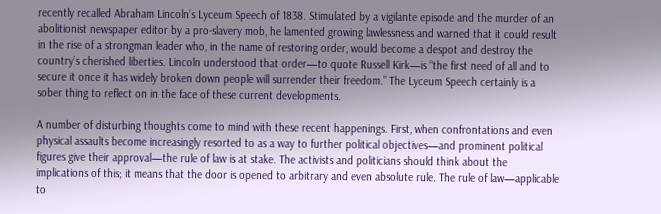recently recalled Abraham Lincoln’s Lyceum Speech of 1838. Stimulated by a vigilante episode and the murder of an abolitionist newspaper editor by a pro-slavery mob, he lamented growing lawlessness and warned that it could result in the rise of a strongman leader who, in the name of restoring order, would become a despot and destroy the country’s cherished liberties. Lincoln understood that order—to quote Russell Kirk—is “the first need of all and to secure it once it has widely broken down people will surrender their freedom.” The Lyceum Speech certainly is a sober thing to reflect on in the face of these current developments.

A number of disturbing thoughts come to mind with these recent happenings. First, when confrontations and even physical assaults become increasingly resorted to as a way to further political objectives—and prominent political figures give their approval—the rule of law is at stake. The activists and politicians should think about the implications of this; it means that the door is opened to arbitrary and even absolute rule. The rule of law—applicable to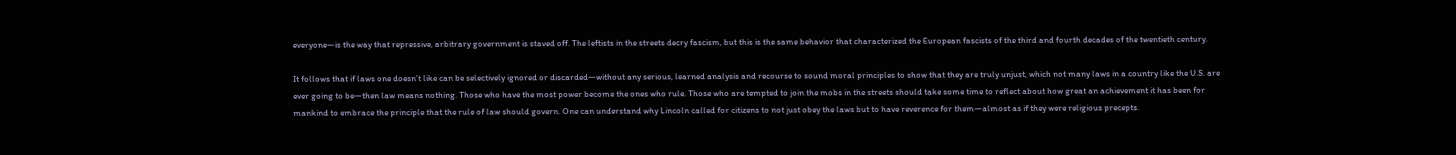everyone—is the way that repressive, arbitrary government is staved off. The leftists in the streets decry fascism, but this is the same behavior that characterized the European fascists of the third and fourth decades of the twentieth century.

It follows that if laws one doesn’t like can be selectively ignored or discarded—without any serious, learned analysis and recourse to sound moral principles to show that they are truly unjust, which not many laws in a country like the U.S. are ever going to be—then law means nothing. Those who have the most power become the ones who rule. Those who are tempted to join the mobs in the streets should take some time to reflect about how great an achievement it has been for mankind to embrace the principle that the rule of law should govern. One can understand why Lincoln called for citizens to not just obey the laws but to have reverence for them—almost as if they were religious precepts.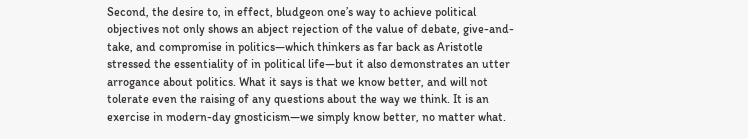Second, the desire to, in effect, bludgeon one’s way to achieve political objectives not only shows an abject rejection of the value of debate, give-and-take, and compromise in politics—which thinkers as far back as Aristotle stressed the essentiality of in political life—but it also demonstrates an utter arrogance about politics. What it says is that we know better, and will not tolerate even the raising of any questions about the way we think. It is an exercise in modern-day gnosticism—we simply know better, no matter what.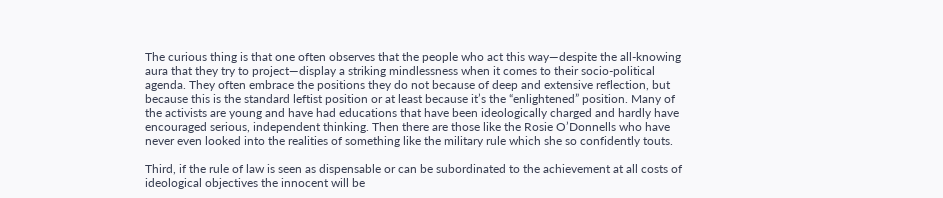The curious thing is that one often observes that the people who act this way—despite the all-knowing aura that they try to project—display a striking mindlessness when it comes to their socio-political agenda. They often embrace the positions they do not because of deep and extensive reflection, but because this is the standard leftist position or at least because it’s the “enlightened” position. Many of the activists are young and have had educations that have been ideologically charged and hardly have encouraged serious, independent thinking. Then there are those like the Rosie O’Donnells who have never even looked into the realities of something like the military rule which she so confidently touts.

Third, if the rule of law is seen as dispensable or can be subordinated to the achievement at all costs of ideological objectives the innocent will be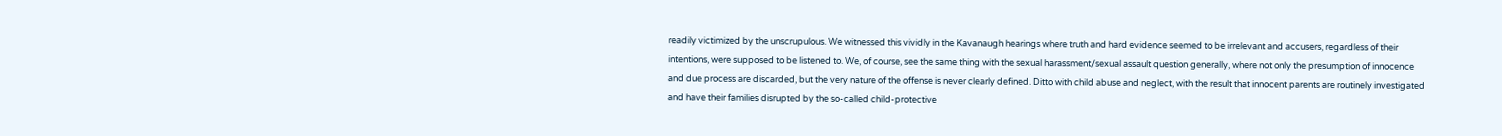readily victimized by the unscrupulous. We witnessed this vividly in the Kavanaugh hearings where truth and hard evidence seemed to be irrelevant and accusers, regardless of their intentions, were supposed to be listened to. We, of course, see the same thing with the sexual harassment/sexual assault question generally, where not only the presumption of innocence and due process are discarded, but the very nature of the offense is never clearly defined. Ditto with child abuse and neglect, with the result that innocent parents are routinely investigated and have their families disrupted by the so-called child-protective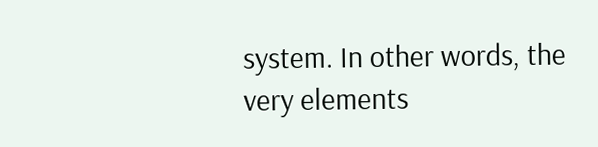system. In other words, the very elements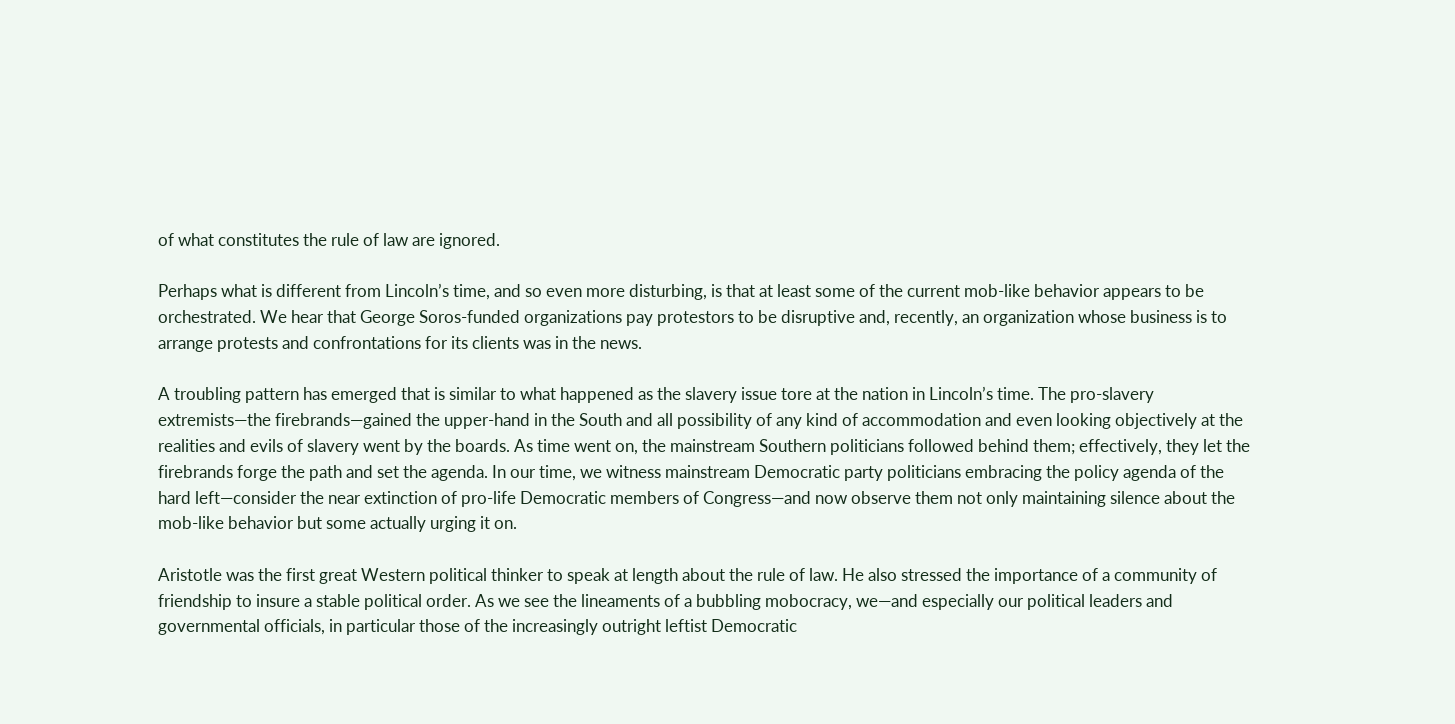of what constitutes the rule of law are ignored.

Perhaps what is different from Lincoln’s time, and so even more disturbing, is that at least some of the current mob-like behavior appears to be orchestrated. We hear that George Soros-funded organizations pay protestors to be disruptive and, recently, an organization whose business is to arrange protests and confrontations for its clients was in the news.

A troubling pattern has emerged that is similar to what happened as the slavery issue tore at the nation in Lincoln’s time. The pro-slavery extremists—the firebrands—gained the upper-hand in the South and all possibility of any kind of accommodation and even looking objectively at the realities and evils of slavery went by the boards. As time went on, the mainstream Southern politicians followed behind them; effectively, they let the firebrands forge the path and set the agenda. In our time, we witness mainstream Democratic party politicians embracing the policy agenda of the hard left—consider the near extinction of pro-life Democratic members of Congress—and now observe them not only maintaining silence about the mob-like behavior but some actually urging it on.

Aristotle was the first great Western political thinker to speak at length about the rule of law. He also stressed the importance of a community of friendship to insure a stable political order. As we see the lineaments of a bubbling mobocracy, we—and especially our political leaders and governmental officials, in particular those of the increasingly outright leftist Democratic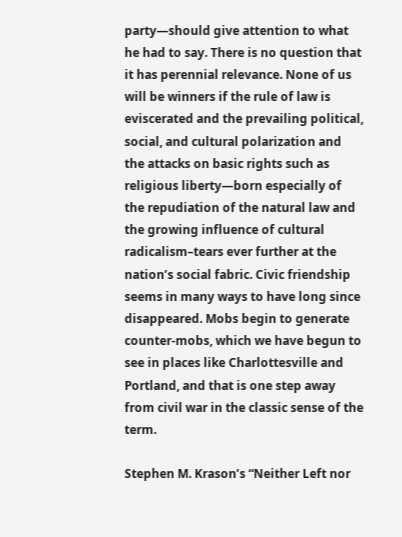party—should give attention to what he had to say. There is no question that it has perennial relevance. None of us will be winners if the rule of law is eviscerated and the prevailing political, social, and cultural polarization and the attacks on basic rights such as religious liberty—born especially of the repudiation of the natural law and the growing influence of cultural radicalism–tears ever further at the nation’s social fabric. Civic friendship seems in many ways to have long since disappeared. Mobs begin to generate counter-mobs, which we have begun to see in places like Charlottesville and Portland, and that is one step away from civil war in the classic sense of the term.

Stephen M. Krason’s “Neither Left nor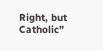Right, but Catholic”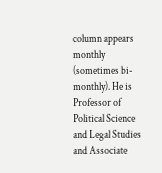column appears monthly (sometimes bi-monthly). He is Professor of Political Science and Legal Studies and Associate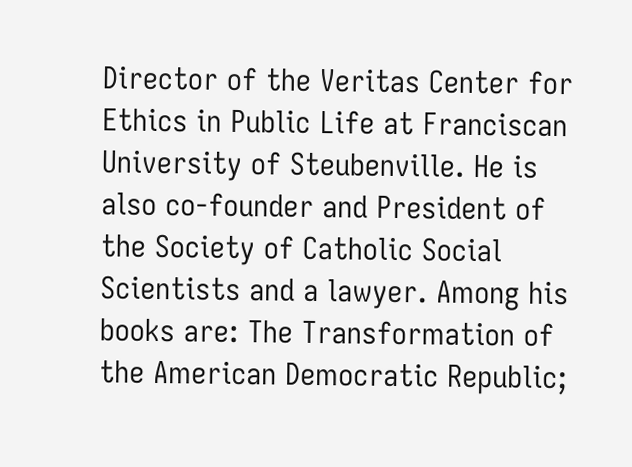Director of the Veritas Center for Ethics in Public Life at Franciscan University of Steubenville. He is also co-founder and President of the Society of Catholic Social Scientists and a lawyer. Among his books are: The Transformation of the American Democratic Republic;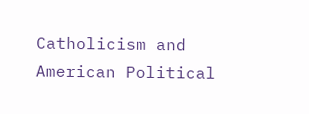Catholicism and American Political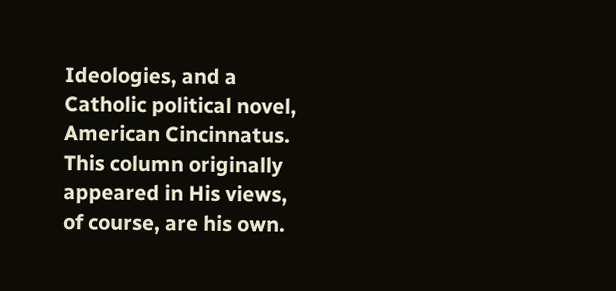Ideologies, and a Catholic political novel, American Cincinnatus. This column originally appeared in His views, of course, are his own.